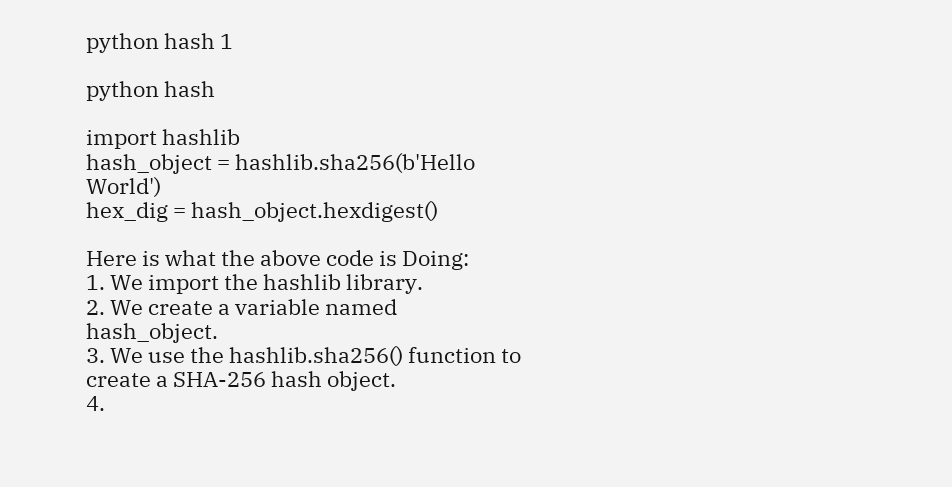python hash 1

python hash

import hashlib
hash_object = hashlib.sha256(b'Hello World')
hex_dig = hash_object.hexdigest()

Here is what the above code is Doing:
1. We import the hashlib library.
2. We create a variable named hash_object.
3. We use the hashlib.sha256() function to create a SHA-256 hash object.
4.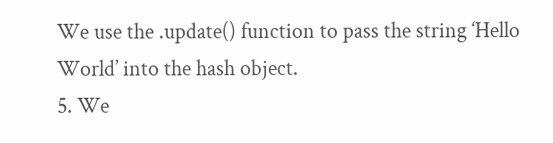We use the .update() function to pass the string ‘Hello World’ into the hash object.
5. We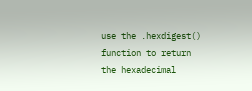use the .hexdigest() function to return the hexadecimal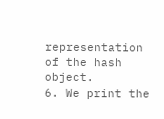representation of the hash object.
6. We print the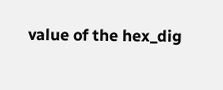value of the hex_dig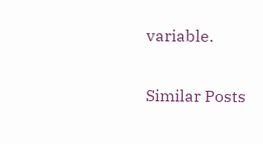variable.

Similar Posts